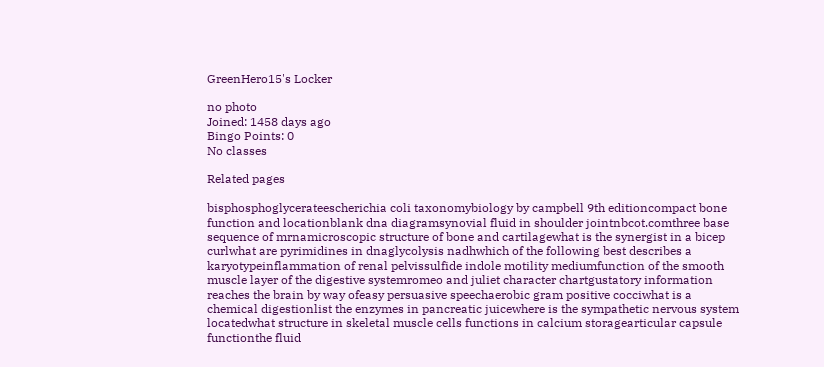GreenHero15's Locker

no photo
Joined: 1458 days ago
Bingo Points: 0
No classes

Related pages

bisphosphoglycerateescherichia coli taxonomybiology by campbell 9th editioncompact bone function and locationblank dna diagramsynovial fluid in shoulder jointnbcot.comthree base sequence of mrnamicroscopic structure of bone and cartilagewhat is the synergist in a bicep curlwhat are pyrimidines in dnaglycolysis nadhwhich of the following best describes a karyotypeinflammation of renal pelvissulfide indole motility mediumfunction of the smooth muscle layer of the digestive systemromeo and juliet character chartgustatory information reaches the brain by way ofeasy persuasive speechaerobic gram positive cocciwhat is a chemical digestionlist the enzymes in pancreatic juicewhere is the sympathetic nervous system locatedwhat structure in skeletal muscle cells functions in calcium storagearticular capsule functionthe fluid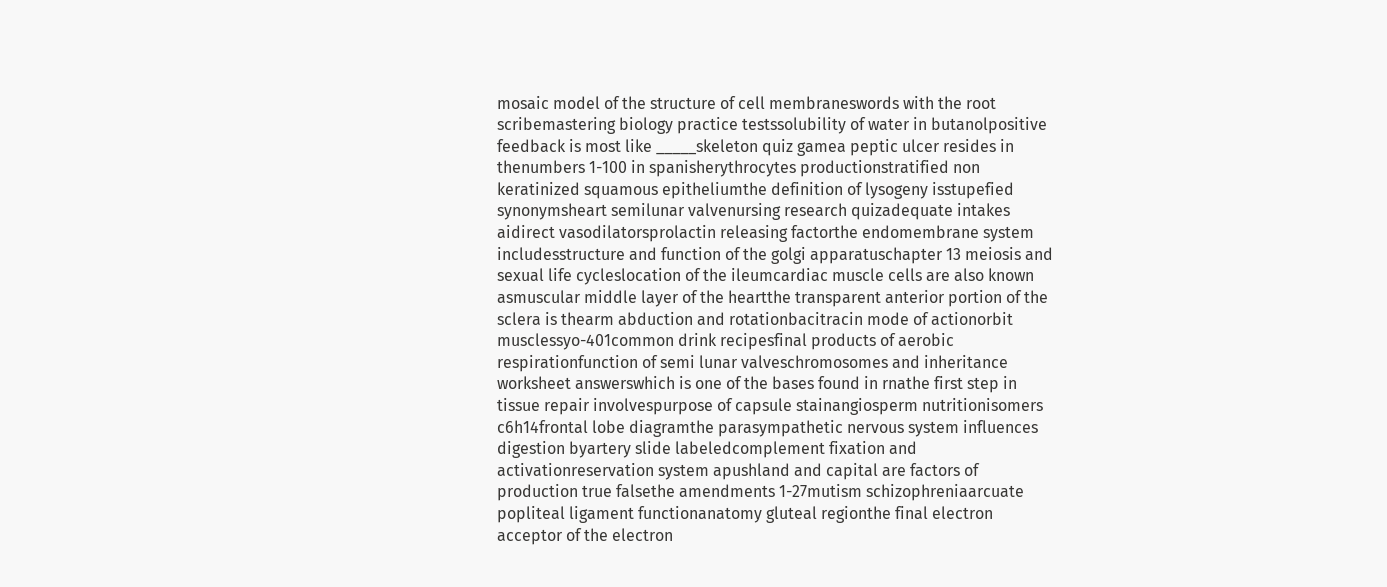mosaic model of the structure of cell membraneswords with the root scribemastering biology practice testssolubility of water in butanolpositive feedback is most like _____skeleton quiz gamea peptic ulcer resides in thenumbers 1-100 in spanisherythrocytes productionstratified non keratinized squamous epitheliumthe definition of lysogeny isstupefied synonymsheart semilunar valvenursing research quizadequate intakes aidirect vasodilatorsprolactin releasing factorthe endomembrane system includesstructure and function of the golgi apparatuschapter 13 meiosis and sexual life cycleslocation of the ileumcardiac muscle cells are also known asmuscular middle layer of the heartthe transparent anterior portion of the sclera is thearm abduction and rotationbacitracin mode of actionorbit musclessyo-401common drink recipesfinal products of aerobic respirationfunction of semi lunar valveschromosomes and inheritance worksheet answerswhich is one of the bases found in rnathe first step in tissue repair involvespurpose of capsule stainangiosperm nutritionisomers c6h14frontal lobe diagramthe parasympathetic nervous system influences digestion byartery slide labeledcomplement fixation and activationreservation system apushland and capital are factors of production true falsethe amendments 1-27mutism schizophreniaarcuate popliteal ligament functionanatomy gluteal regionthe final electron acceptor of the electron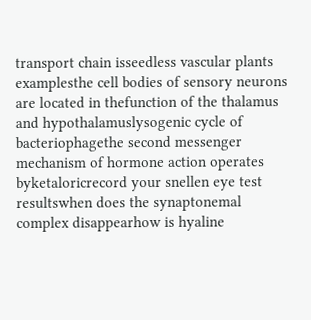transport chain isseedless vascular plants examplesthe cell bodies of sensory neurons are located in thefunction of the thalamus and hypothalamuslysogenic cycle of bacteriophagethe second messenger mechanism of hormone action operates byketaloricrecord your snellen eye test resultswhen does the synaptonemal complex disappearhow is hyaline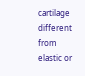cartilage different from elastic or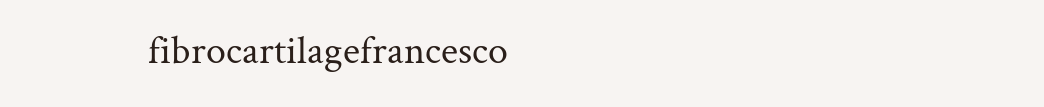fibrocartilagefrancesco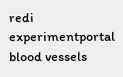redi experimentportal blood vessels